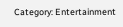Category: Entertainment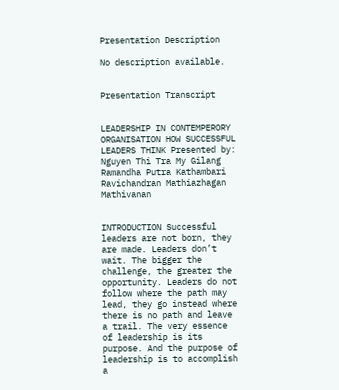Presentation Description

No description available.


Presentation Transcript


LEADERSHIP IN CONTEMPERORY ORGANISATION HOW SUCCESSFUL LEADERS THINK Presented by: Nguyen Thi Tra My Gilang Ramandha Putra Kathambari Ravichandran Mathiazhagan Mathivanan


INTRODUCTION Successful leaders are not born, they are made. Leaders don’t wait. The bigger the challenge, the greater the opportunity. Leaders do not follow where the path may lead, they go instead where there is no path and leave a trail. The very essence of leadership is its purpose. And the purpose of leadership is to accomplish a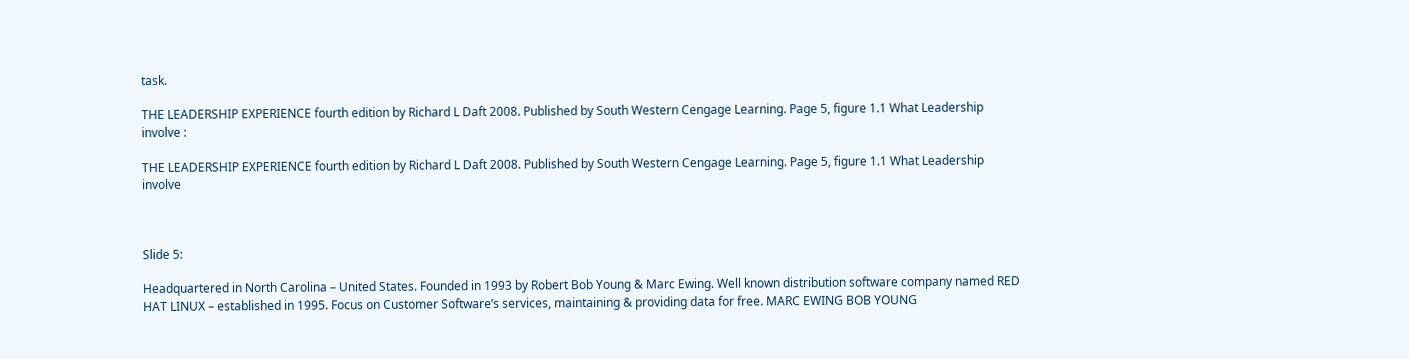task.

THE LEADERSHIP EXPERIENCE fourth edition by Richard L Daft 2008. Published by South Western Cengage Learning. Page 5, figure 1.1 What Leadership involve :

THE LEADERSHIP EXPERIENCE fourth edition by Richard L Daft 2008. Published by South Western Cengage Learning. Page 5, figure 1.1 What Leadership involve



Slide 5:

Headquartered in North Carolina – United States. Founded in 1993 by Robert Bob Young & Marc Ewing. Well known distribution software company named RED HAT LINUX – established in 1995. Focus on Customer Software’s services, maintaining & providing data for free. MARC EWING BOB YOUNG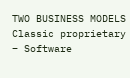TWO BUSINESS MODELS Classic proprietary – Software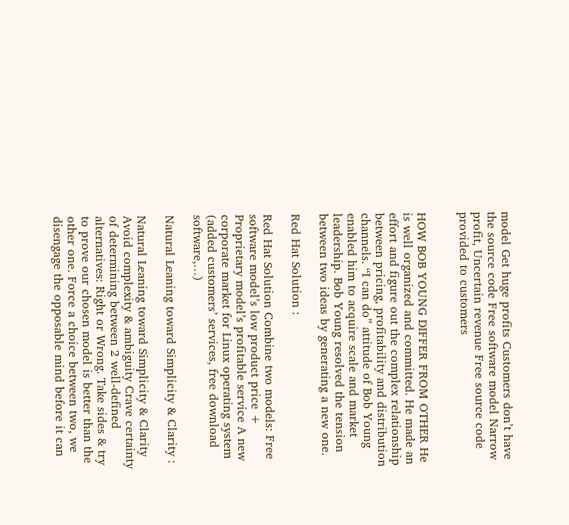model Get huge profits Customers don’t have the source code Free software model Narrow profit, Uncertain revenue Free source code provided to customers


HOW BOB YOUNG DIFFER FROM OTHER He is well organized and committed. He made an effort and figure out the complex relationship between pricing, profitability and distribution channels. “I can do” attitude of Bob Young enabled him to acquire scale and market leadership. Bob Young resolved the tension between two ideas by generating a new one.

Red Hat Solution :

Red Hat Solution Combine two models: Free software model’s low product price + Proprietary model’s profitable service A new corporate market for Linux operating system (added customers’ services, free download software,…)

Natural Leaning toward Simplicity & Clarity :

Natural Leaning toward Simplicity & Clarity Avoid complexity & ambiguity Crave certainty of determining between 2 well-defined alternatives: Right or Wrong. Take sides & try to prove our chosen model is better than the other one. Force a choice between two, we disengage the opposable mind before it can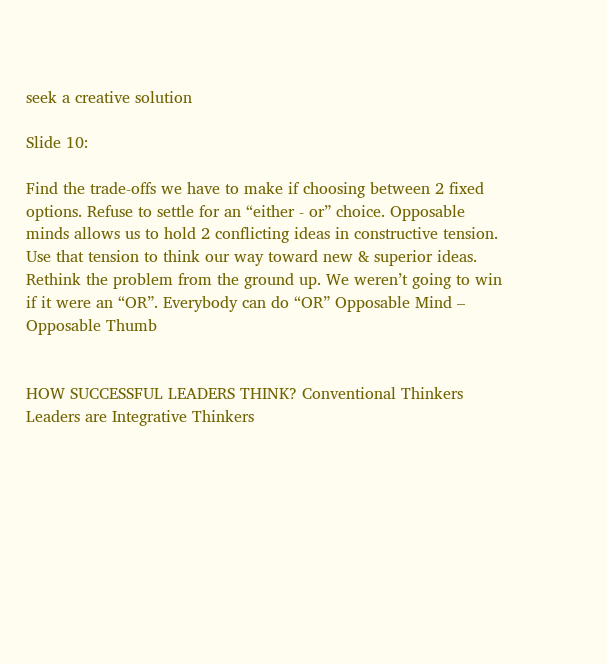seek a creative solution

Slide 10:

Find the trade-offs we have to make if choosing between 2 fixed options. Refuse to settle for an “either - or” choice. Opposable minds allows us to hold 2 conflicting ideas in constructive tension. Use that tension to think our way toward new & superior ideas. Rethink the problem from the ground up. We weren’t going to win if it were an “OR”. Everybody can do “OR” Opposable Mind – Opposable Thumb


HOW SUCCESSFUL LEADERS THINK? Conventional Thinkers Leaders are Integrative Thinkers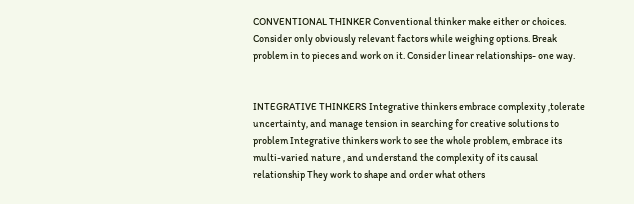CONVENTIONAL THINKER Conventional thinker make either or choices. Consider only obviously relevant factors while weighing options. Break problem in to pieces and work on it. Consider linear relationships- one way.


INTEGRATIVE THINKERS Integrative thinkers embrace complexity ,tolerate uncertainty, and manage tension in searching for creative solutions to problem Integrative thinkers work to see the whole problem, embrace its multi-varied nature , and understand the complexity of its causal relationship They work to shape and order what others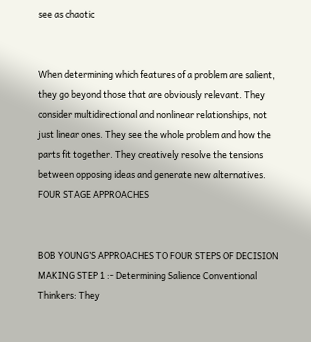see as chaotic


When determining which features of a problem are salient, they go beyond those that are obviously relevant. They consider multidirectional and nonlinear relationships, not just linear ones. They see the whole problem and how the parts fit together. They creatively resolve the tensions between opposing ideas and generate new alternatives. FOUR STAGE APPROACHES


BOB YOUNG’S APPROACHES TO FOUR STEPS OF DECISION MAKING STEP 1 :- Determining Salience Conventional Thinkers: They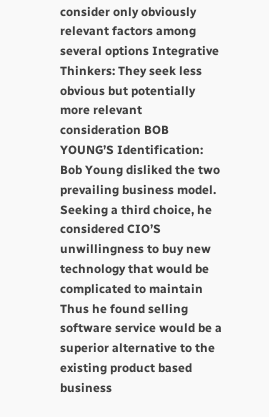consider only obviously relevant factors among several options Integrative Thinkers: They seek less obvious but potentially more relevant consideration BOB YOUNG’S Identification: Bob Young disliked the two prevailing business model. Seeking a third choice, he considered CIO’S unwillingness to buy new technology that would be complicated to maintain Thus he found selling software service would be a superior alternative to the existing product based business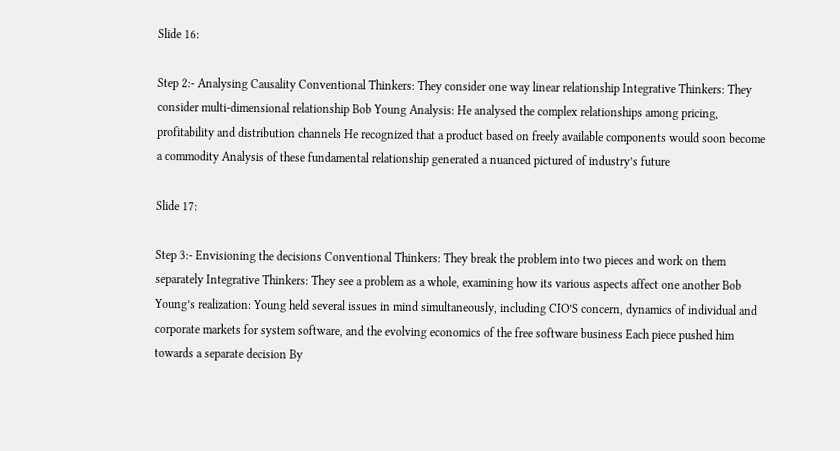Slide 16:

Step 2:- Analysing Causality Conventional Thinkers: They consider one way linear relationship Integrative Thinkers: They consider multi-dimensional relationship Bob Young Analysis: He analysed the complex relationships among pricing, profitability and distribution channels He recognized that a product based on freely available components would soon become a commodity Analysis of these fundamental relationship generated a nuanced pictured of industry’s future

Slide 17:

Step 3:- Envisioning the decisions Conventional Thinkers: They break the problem into two pieces and work on them separately Integrative Thinkers: They see a problem as a whole, examining how its various aspects affect one another Bob Young’s realization: Young held several issues in mind simultaneously, including CIO’S concern, dynamics of individual and corporate markets for system software, and the evolving economics of the free software business Each piece pushed him towards a separate decision By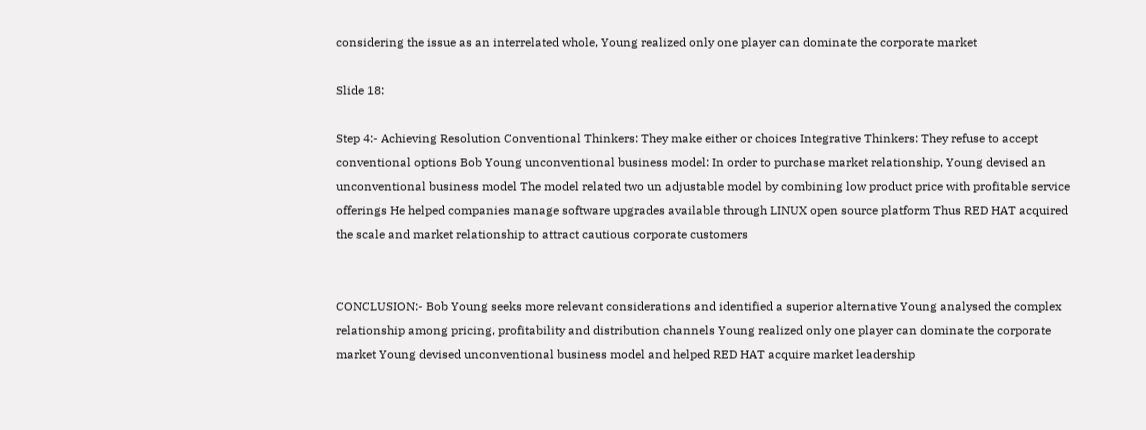considering the issue as an interrelated whole, Young realized only one player can dominate the corporate market

Slide 18:

Step 4:- Achieving Resolution Conventional Thinkers: They make either or choices Integrative Thinkers: They refuse to accept conventional options Bob Young unconventional business model: In order to purchase market relationship, Young devised an unconventional business model The model related two un adjustable model by combining low product price with profitable service offerings He helped companies manage software upgrades available through LINUX open source platform Thus RED HAT acquired the scale and market relationship to attract cautious corporate customers


CONCLUSION:- Bob Young seeks more relevant considerations and identified a superior alternative Young analysed the complex relationship among pricing, profitability and distribution channels Young realized only one player can dominate the corporate market Young devised unconventional business model and helped RED HAT acquire market leadership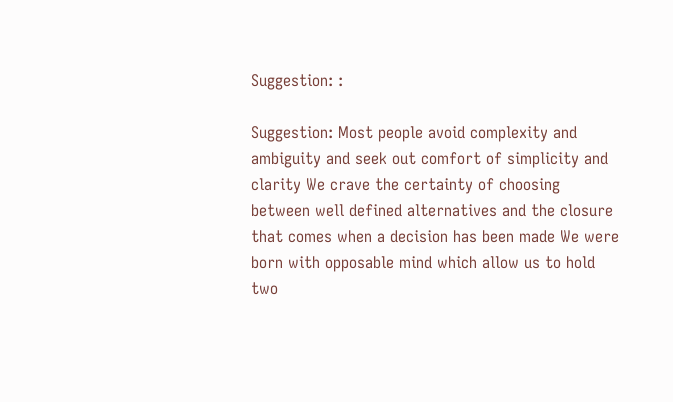Suggestion: :

Suggestion: Most people avoid complexity and ambiguity and seek out comfort of simplicity and clarity We crave the certainty of choosing between well defined alternatives and the closure that comes when a decision has been made We were born with opposable mind which allow us to hold two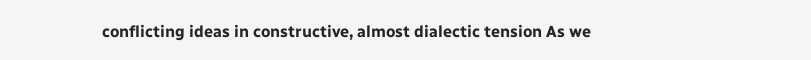conflicting ideas in constructive, almost dialectic tension As we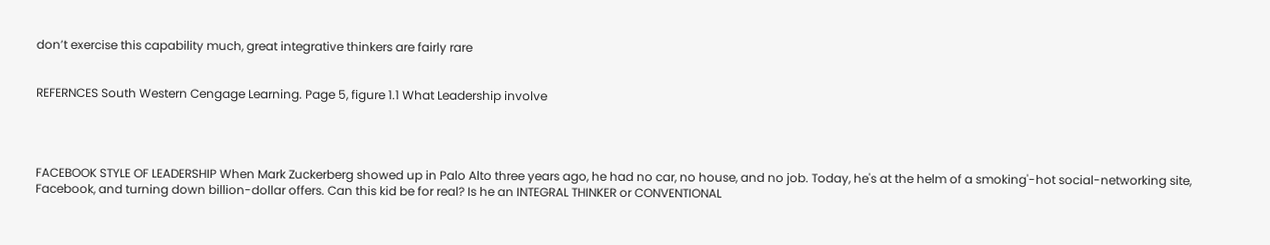don’t exercise this capability much, great integrative thinkers are fairly rare


REFERNCES South Western Cengage Learning. Page 5, figure 1.1 What Leadership involve




FACEBOOK STYLE OF LEADERSHIP When Mark Zuckerberg showed up in Palo Alto three years ago, he had no car, no house, and no job. Today, he's at the helm of a smoking'-hot social-networking site, Facebook, and turning down billion-dollar offers. Can this kid be for real? Is he an INTEGRAL THINKER or CONVENTIONAL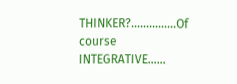THINKER?...............Of course INTEGRATIVE……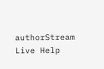authorStream Live Help